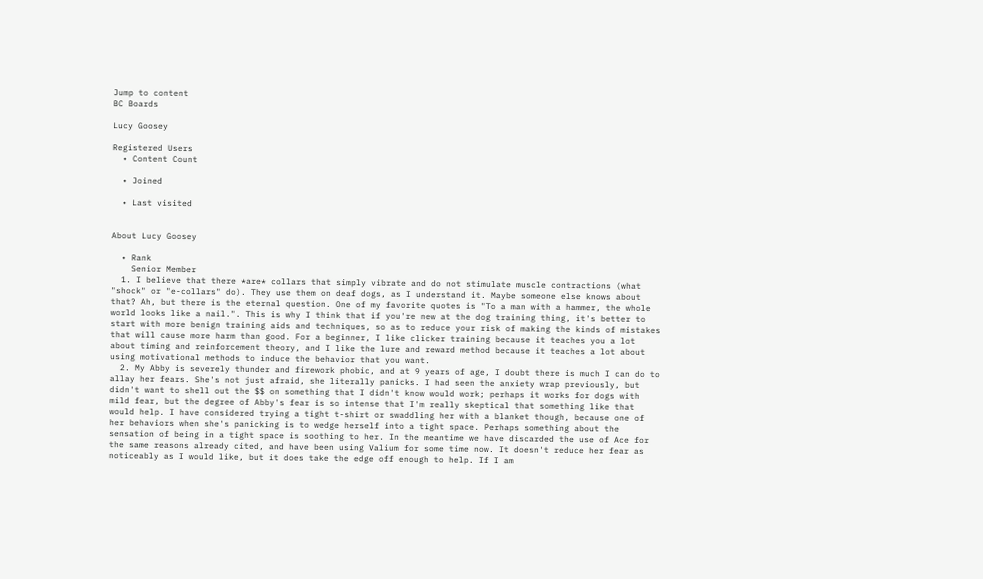Jump to content
BC Boards

Lucy Goosey

Registered Users
  • Content Count

  • Joined

  • Last visited


About Lucy Goosey

  • Rank
    Senior Member
  1. I believe that there *are* collars that simply vibrate and do not stimulate muscle contractions (what "shock" or "e-collars" do). They use them on deaf dogs, as I understand it. Maybe someone else knows about that? Ah, but there is the eternal question. One of my favorite quotes is "To a man with a hammer, the whole world looks like a nail.". This is why I think that if you're new at the dog training thing, it's better to start with more benign training aids and techniques, so as to reduce your risk of making the kinds of mistakes that will cause more harm than good. For a beginner, I like clicker training because it teaches you a lot about timing and reinforcement theory, and I like the lure and reward method because it teaches a lot about using motivational methods to induce the behavior that you want.
  2. My Abby is severely thunder and firework phobic, and at 9 years of age, I doubt there is much I can do to allay her fears. She's not just afraid, she literally panicks. I had seen the anxiety wrap previously, but didn't want to shell out the $$ on something that I didn't know would work; perhaps it works for dogs with mild fear, but the degree of Abby's fear is so intense that I'm really skeptical that something like that would help. I have considered trying a tight t-shirt or swaddling her with a blanket though, because one of her behaviors when she's panicking is to wedge herself into a tight space. Perhaps something about the sensation of being in a tight space is soothing to her. In the meantime we have discarded the use of Ace for the same reasons already cited, and have been using Valium for some time now. It doesn't reduce her fear as noticeably as I would like, but it does take the edge off enough to help. If I am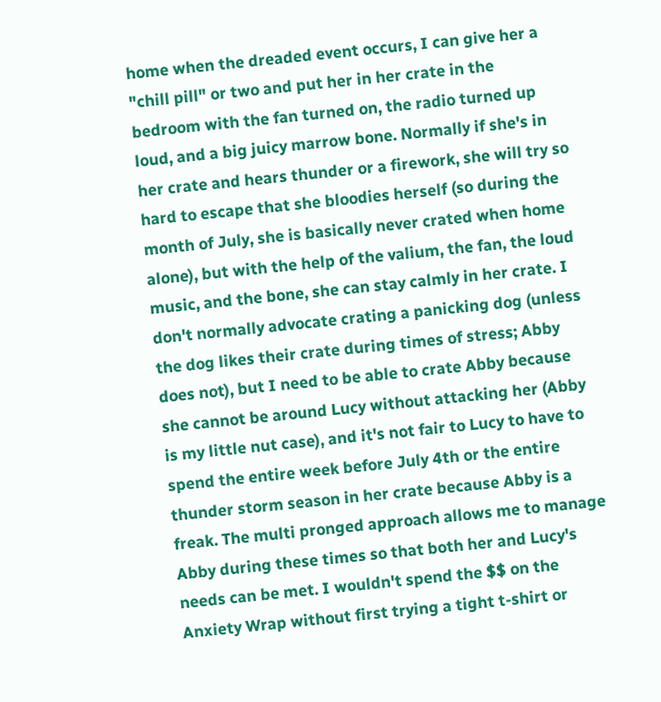home when the dreaded event occurs, I can give her a "chill pill" or two and put her in her crate in the bedroom with the fan turned on, the radio turned up loud, and a big juicy marrow bone. Normally if she's in her crate and hears thunder or a firework, she will try so hard to escape that she bloodies herself (so during the month of July, she is basically never crated when home alone), but with the help of the valium, the fan, the loud music, and the bone, she can stay calmly in her crate. I don't normally advocate crating a panicking dog (unless the dog likes their crate during times of stress; Abby does not), but I need to be able to crate Abby because she cannot be around Lucy without attacking her (Abby is my little nut case), and it's not fair to Lucy to have to spend the entire week before July 4th or the entire thunder storm season in her crate because Abby is a freak. The multi pronged approach allows me to manage Abby during these times so that both her and Lucy's needs can be met. I wouldn't spend the $$ on the Anxiety Wrap without first trying a tight t-shirt or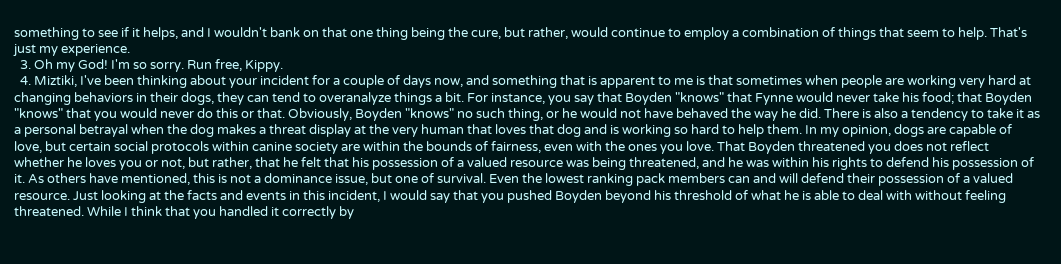something to see if it helps, and I wouldn't bank on that one thing being the cure, but rather, would continue to employ a combination of things that seem to help. That's just my experience.
  3. Oh my God! I'm so sorry. Run free, Kippy.
  4. Miztiki, I've been thinking about your incident for a couple of days now, and something that is apparent to me is that sometimes when people are working very hard at changing behaviors in their dogs, they can tend to overanalyze things a bit. For instance, you say that Boyden "knows" that Fynne would never take his food; that Boyden "knows" that you would never do this or that. Obviously, Boyden "knows" no such thing, or he would not have behaved the way he did. There is also a tendency to take it as a personal betrayal when the dog makes a threat display at the very human that loves that dog and is working so hard to help them. In my opinion, dogs are capable of love, but certain social protocols within canine society are within the bounds of fairness, even with the ones you love. That Boyden threatened you does not reflect whether he loves you or not, but rather, that he felt that his possession of a valued resource was being threatened, and he was within his rights to defend his possession of it. As others have mentioned, this is not a dominance issue, but one of survival. Even the lowest ranking pack members can and will defend their possession of a valued resource. Just looking at the facts and events in this incident, I would say that you pushed Boyden beyond his threshold of what he is able to deal with without feeling threatened. While I think that you handled it correctly by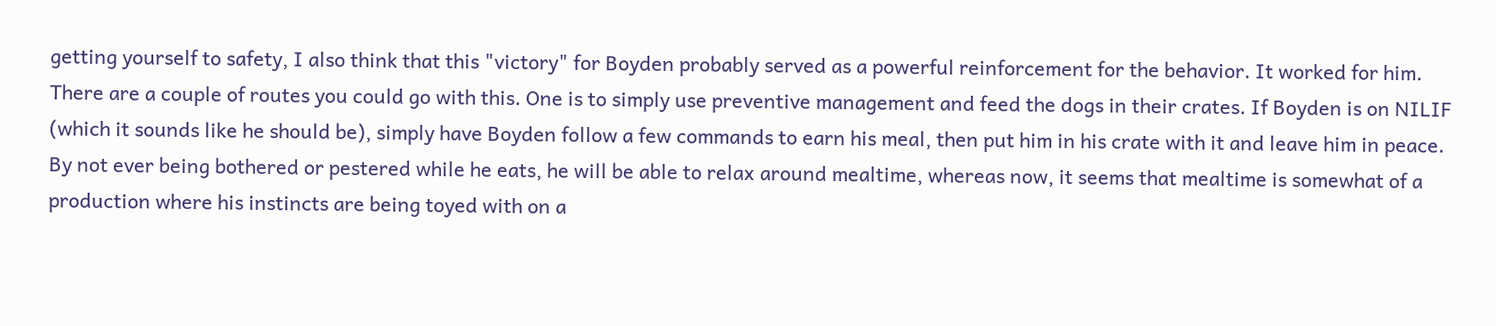getting yourself to safety, I also think that this "victory" for Boyden probably served as a powerful reinforcement for the behavior. It worked for him. There are a couple of routes you could go with this. One is to simply use preventive management and feed the dogs in their crates. If Boyden is on NILIF (which it sounds like he should be), simply have Boyden follow a few commands to earn his meal, then put him in his crate with it and leave him in peace. By not ever being bothered or pestered while he eats, he will be able to relax around mealtime, whereas now, it seems that mealtime is somewhat of a production where his instincts are being toyed with on a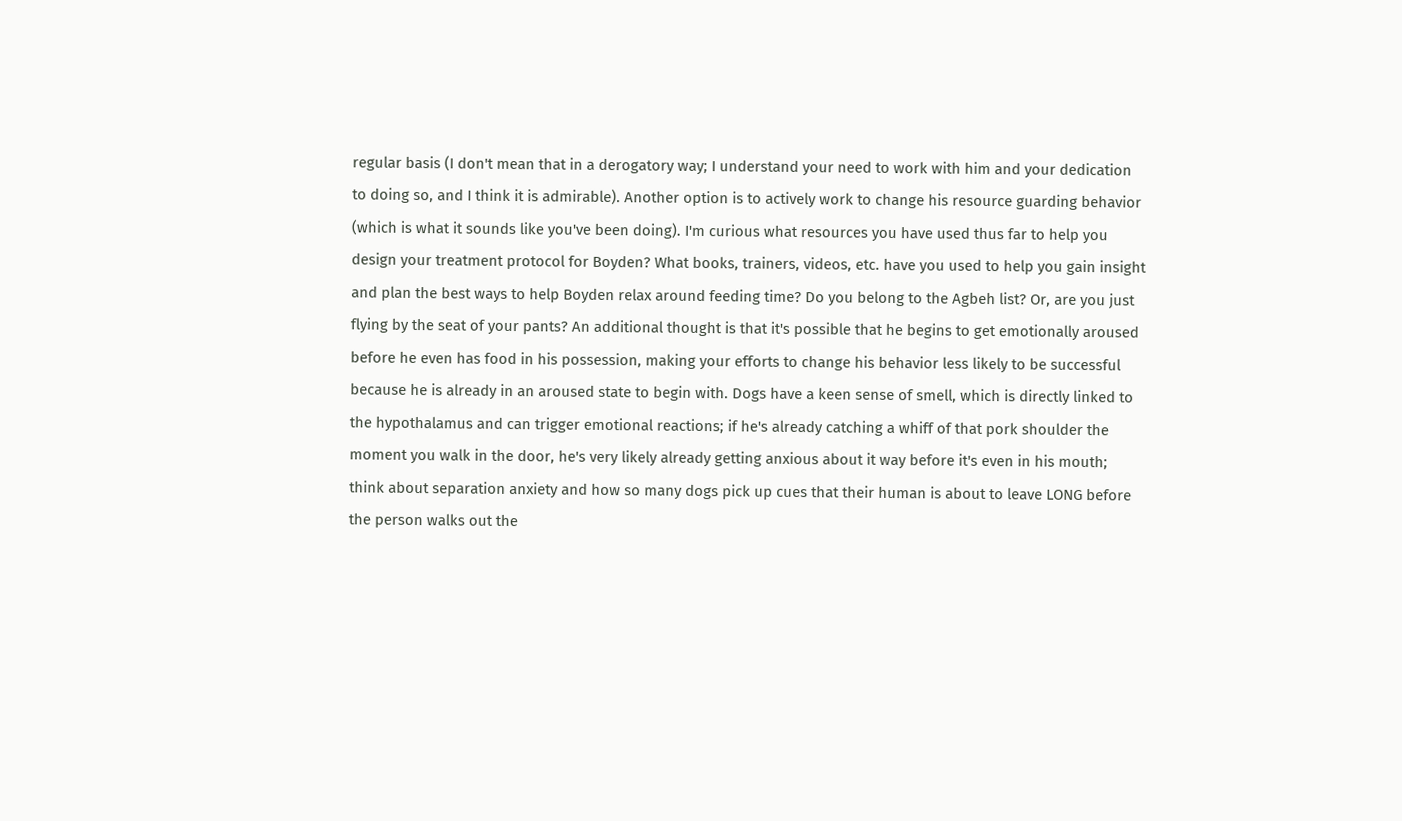regular basis (I don't mean that in a derogatory way; I understand your need to work with him and your dedication to doing so, and I think it is admirable). Another option is to actively work to change his resource guarding behavior (which is what it sounds like you've been doing). I'm curious what resources you have used thus far to help you design your treatment protocol for Boyden? What books, trainers, videos, etc. have you used to help you gain insight and plan the best ways to help Boyden relax around feeding time? Do you belong to the Agbeh list? Or, are you just flying by the seat of your pants? An additional thought is that it's possible that he begins to get emotionally aroused before he even has food in his possession, making your efforts to change his behavior less likely to be successful because he is already in an aroused state to begin with. Dogs have a keen sense of smell, which is directly linked to the hypothalamus and can trigger emotional reactions; if he's already catching a whiff of that pork shoulder the moment you walk in the door, he's very likely already getting anxious about it way before it's even in his mouth; think about separation anxiety and how so many dogs pick up cues that their human is about to leave LONG before the person walks out the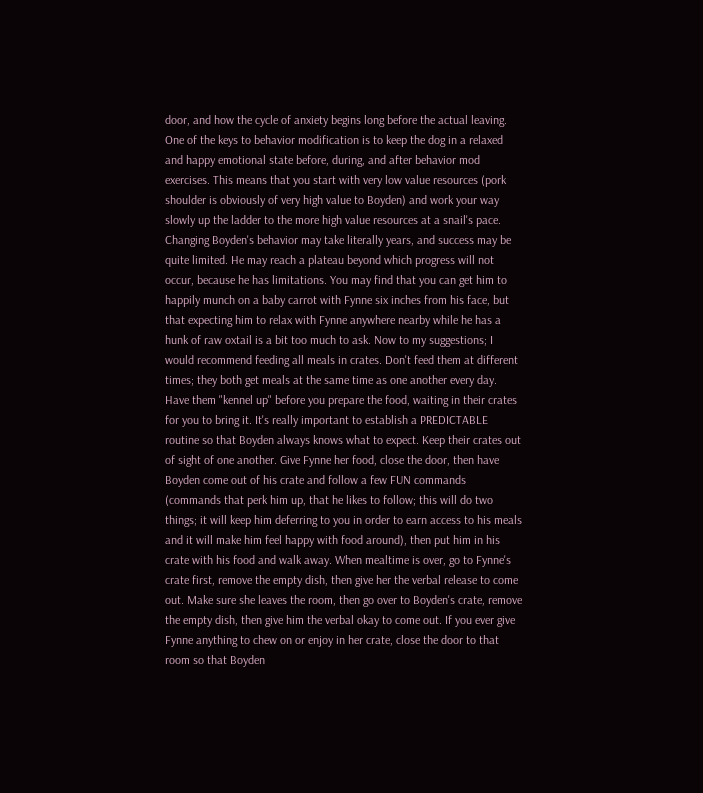door, and how the cycle of anxiety begins long before the actual leaving. One of the keys to behavior modification is to keep the dog in a relaxed and happy emotional state before, during, and after behavior mod exercises. This means that you start with very low value resources (pork shoulder is obviously of very high value to Boyden) and work your way slowly up the ladder to the more high value resources at a snail's pace. Changing Boyden's behavior may take literally years, and success may be quite limited. He may reach a plateau beyond which progress will not occur, because he has limitations. You may find that you can get him to happily munch on a baby carrot with Fynne six inches from his face, but that expecting him to relax with Fynne anywhere nearby while he has a hunk of raw oxtail is a bit too much to ask. Now to my suggestions; I would recommend feeding all meals in crates. Don't feed them at different times; they both get meals at the same time as one another every day. Have them "kennel up" before you prepare the food, waiting in their crates for you to bring it. It's really important to establish a PREDICTABLE routine so that Boyden always knows what to expect. Keep their crates out of sight of one another. Give Fynne her food, close the door, then have Boyden come out of his crate and follow a few FUN commands (commands that perk him up, that he likes to follow; this will do two things; it will keep him deferring to you in order to earn access to his meals and it will make him feel happy with food around), then put him in his crate with his food and walk away. When mealtime is over, go to Fynne's crate first, remove the empty dish, then give her the verbal release to come out. Make sure she leaves the room, then go over to Boyden's crate, remove the empty dish, then give him the verbal okay to come out. If you ever give Fynne anything to chew on or enjoy in her crate, close the door to that room so that Boyden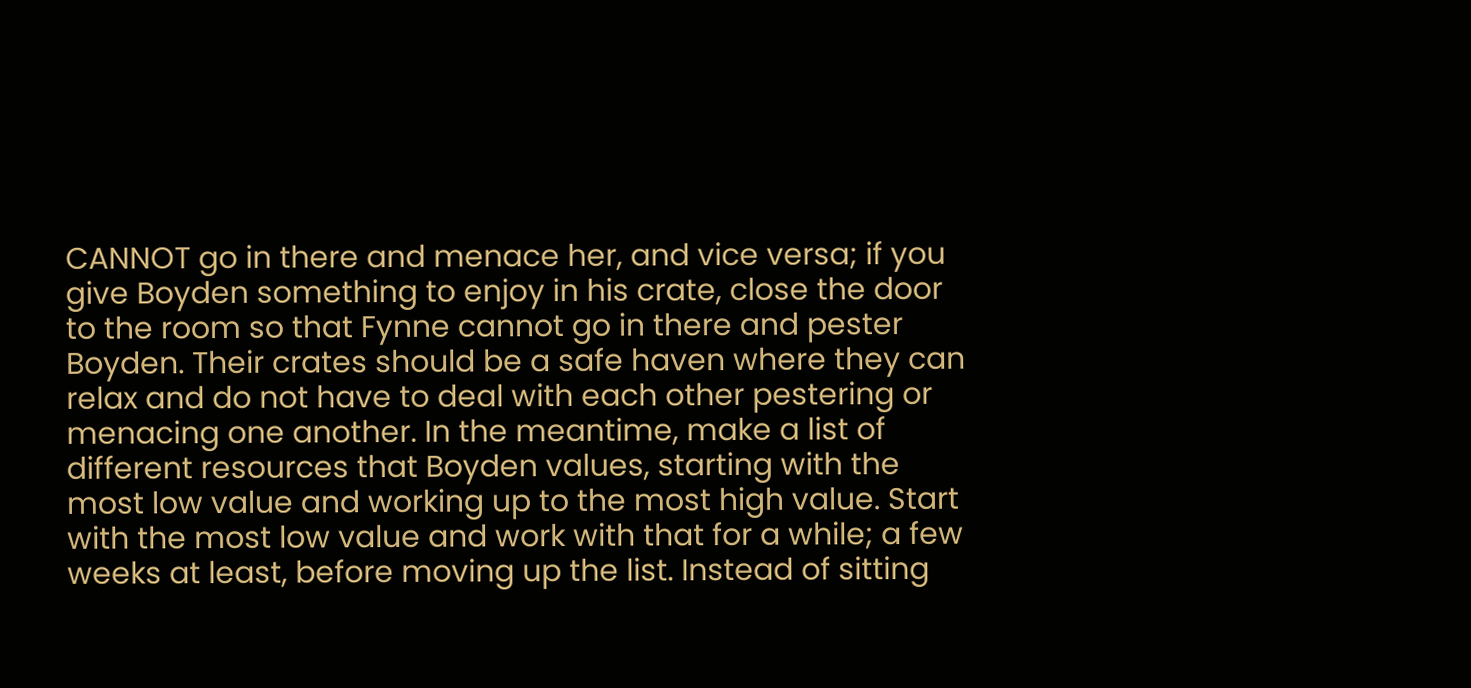CANNOT go in there and menace her, and vice versa; if you give Boyden something to enjoy in his crate, close the door to the room so that Fynne cannot go in there and pester Boyden. Their crates should be a safe haven where they can relax and do not have to deal with each other pestering or menacing one another. In the meantime, make a list of different resources that Boyden values, starting with the most low value and working up to the most high value. Start with the most low value and work with that for a while; a few weeks at least, before moving up the list. Instead of sitting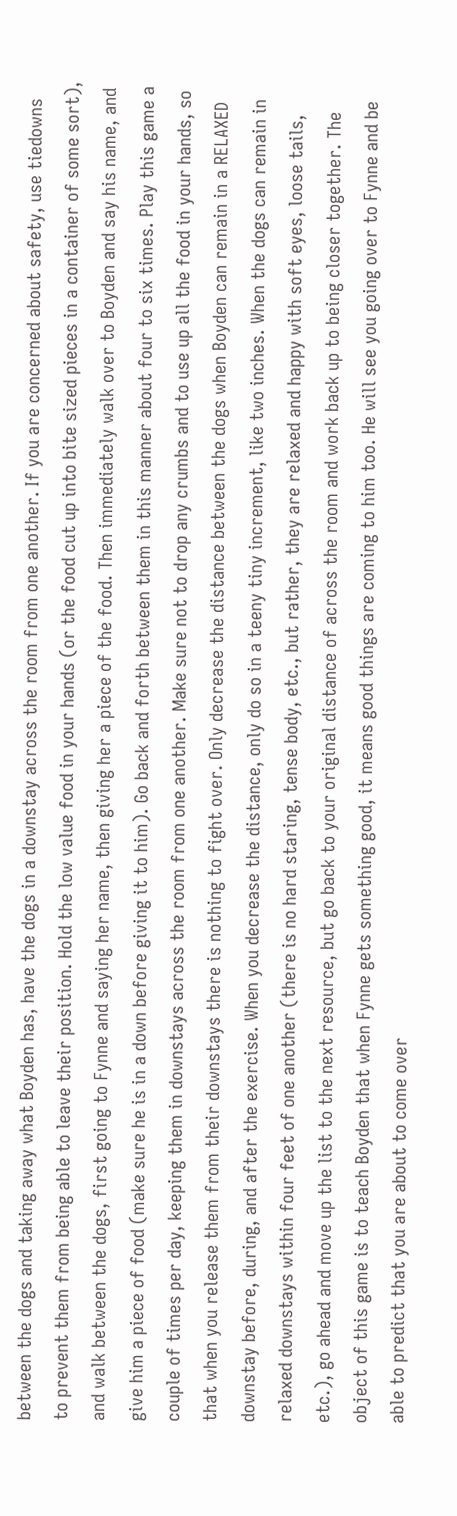between the dogs and taking away what Boyden has, have the dogs in a downstay across the room from one another. If you are concerned about safety, use tiedowns to prevent them from being able to leave their position. Hold the low value food in your hands (or the food cut up into bite sized pieces in a container of some sort), and walk between the dogs, first going to Fynne and saying her name, then giving her a piece of the food. Then immediately walk over to Boyden and say his name, and give him a piece of food (make sure he is in a down before giving it to him). Go back and forth between them in this manner about four to six times. Play this game a couple of times per day, keeping them in downstays across the room from one another. Make sure not to drop any crumbs and to use up all the food in your hands, so that when you release them from their downstays there is nothing to fight over. Only decrease the distance between the dogs when Boyden can remain in a RELAXED downstay before, during, and after the exercise. When you decrease the distance, only do so in a teeny tiny increment, like two inches. When the dogs can remain in relaxed downstays within four feet of one another (there is no hard staring, tense body, etc., but rather, they are relaxed and happy with soft eyes, loose tails, etc.), go ahead and move up the list to the next resource, but go back to your original distance of across the room and work back up to being closer together. The object of this game is to teach Boyden that when Fynne gets something good, it means good things are coming to him too. He will see you going over to Fynne and be able to predict that you are about to come over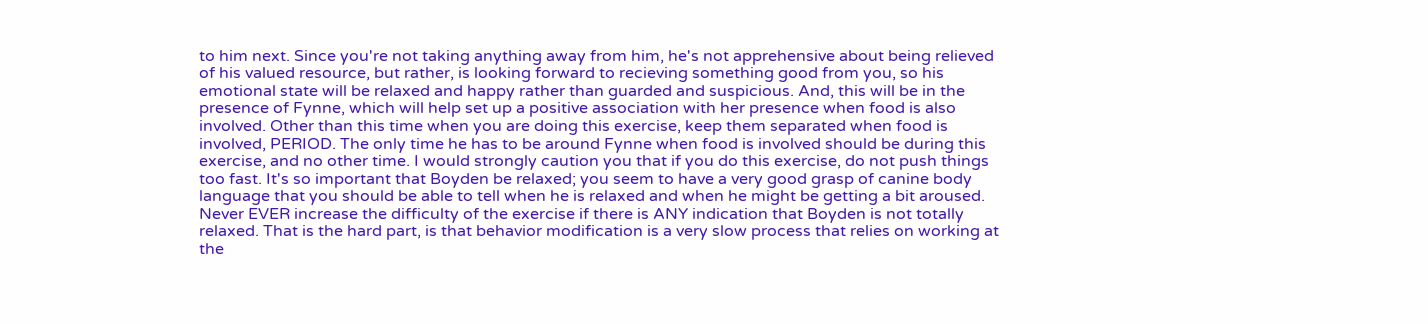to him next. Since you're not taking anything away from him, he's not apprehensive about being relieved of his valued resource, but rather, is looking forward to recieving something good from you, so his emotional state will be relaxed and happy rather than guarded and suspicious. And, this will be in the presence of Fynne, which will help set up a positive association with her presence when food is also involved. Other than this time when you are doing this exercise, keep them separated when food is involved, PERIOD. The only time he has to be around Fynne when food is involved should be during this exercise, and no other time. I would strongly caution you that if you do this exercise, do not push things too fast. It's so important that Boyden be relaxed; you seem to have a very good grasp of canine body language that you should be able to tell when he is relaxed and when he might be getting a bit aroused. Never EVER increase the difficulty of the exercise if there is ANY indication that Boyden is not totally relaxed. That is the hard part, is that behavior modification is a very slow process that relies on working at the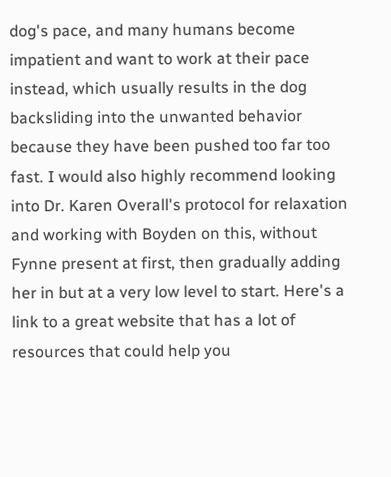dog's pace, and many humans become impatient and want to work at their pace instead, which usually results in the dog backsliding into the unwanted behavior because they have been pushed too far too fast. I would also highly recommend looking into Dr. Karen Overall's protocol for relaxation and working with Boyden on this, without Fynne present at first, then gradually adding her in but at a very low level to start. Here's a link to a great website that has a lot of resources that could help you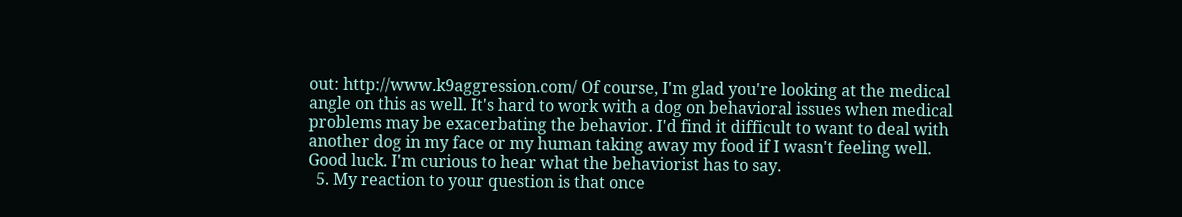out: http://www.k9aggression.com/ Of course, I'm glad you're looking at the medical angle on this as well. It's hard to work with a dog on behavioral issues when medical problems may be exacerbating the behavior. I'd find it difficult to want to deal with another dog in my face or my human taking away my food if I wasn't feeling well. Good luck. I'm curious to hear what the behaviorist has to say.
  5. My reaction to your question is that once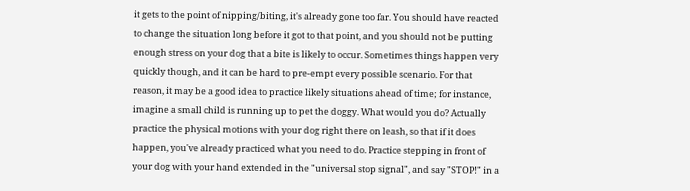it gets to the point of nipping/biting, it's already gone too far. You should have reacted to change the situation long before it got to that point, and you should not be putting enough stress on your dog that a bite is likely to occur. Sometimes things happen very quickly though, and it can be hard to pre-empt every possible scenario. For that reason, it may be a good idea to practice likely situations ahead of time; for instance, imagine a small child is running up to pet the doggy. What would you do? Actually practice the physical motions with your dog right there on leash, so that if it does happen, you've already practiced what you need to do. Practice stepping in front of your dog with your hand extended in the "universal stop signal", and say "STOP!" in a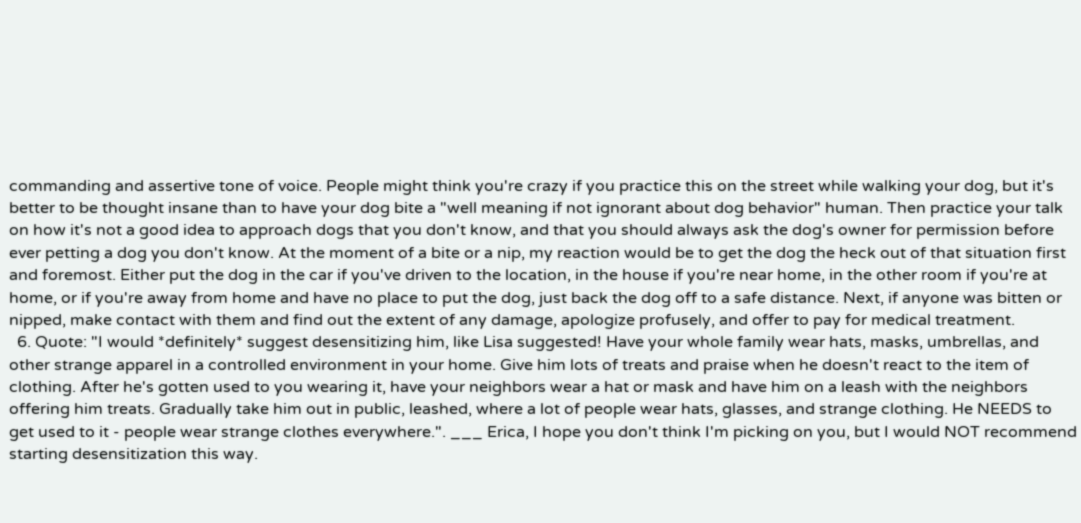commanding and assertive tone of voice. People might think you're crazy if you practice this on the street while walking your dog, but it's better to be thought insane than to have your dog bite a "well meaning if not ignorant about dog behavior" human. Then practice your talk on how it's not a good idea to approach dogs that you don't know, and that you should always ask the dog's owner for permission before ever petting a dog you don't know. At the moment of a bite or a nip, my reaction would be to get the dog the heck out of that situation first and foremost. Either put the dog in the car if you've driven to the location, in the house if you're near home, in the other room if you're at home, or if you're away from home and have no place to put the dog, just back the dog off to a safe distance. Next, if anyone was bitten or nipped, make contact with them and find out the extent of any damage, apologize profusely, and offer to pay for medical treatment.
  6. Quote: "I would *definitely* suggest desensitizing him, like Lisa suggested! Have your whole family wear hats, masks, umbrellas, and other strange apparel in a controlled environment in your home. Give him lots of treats and praise when he doesn't react to the item of clothing. After he's gotten used to you wearing it, have your neighbors wear a hat or mask and have him on a leash with the neighbors offering him treats. Gradually take him out in public, leashed, where a lot of people wear hats, glasses, and strange clothing. He NEEDS to get used to it - people wear strange clothes everywhere.". ___ Erica, I hope you don't think I'm picking on you, but I would NOT recommend starting desensitization this way.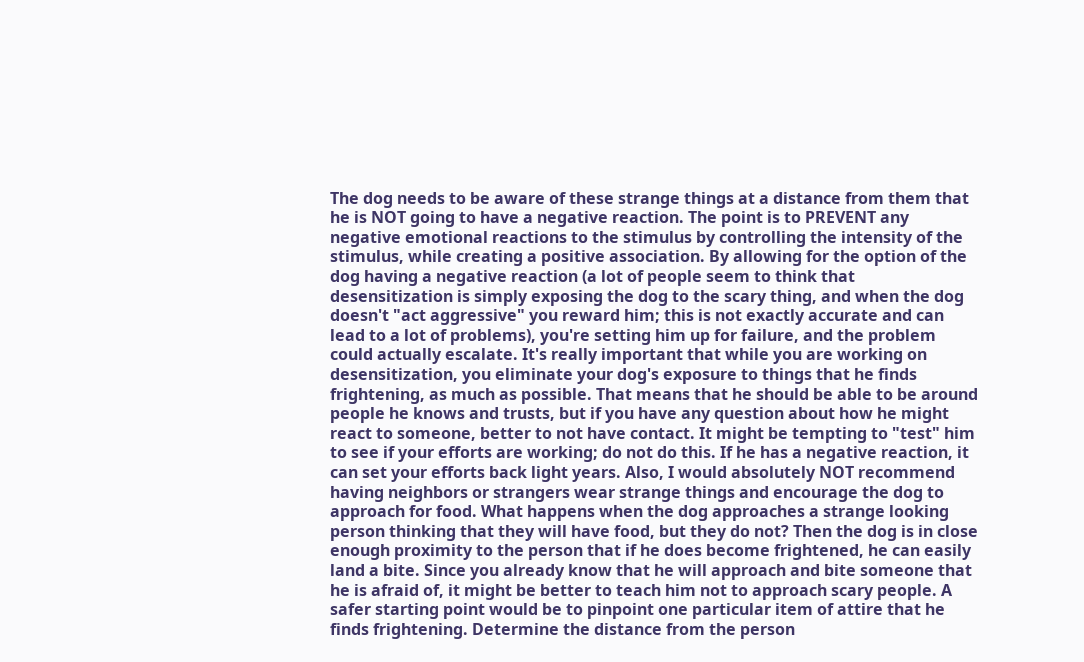The dog needs to be aware of these strange things at a distance from them that he is NOT going to have a negative reaction. The point is to PREVENT any negative emotional reactions to the stimulus by controlling the intensity of the stimulus, while creating a positive association. By allowing for the option of the dog having a negative reaction (a lot of people seem to think that desensitization is simply exposing the dog to the scary thing, and when the dog doesn't "act aggressive" you reward him; this is not exactly accurate and can lead to a lot of problems), you're setting him up for failure, and the problem could actually escalate. It's really important that while you are working on desensitization, you eliminate your dog's exposure to things that he finds frightening, as much as possible. That means that he should be able to be around people he knows and trusts, but if you have any question about how he might react to someone, better to not have contact. It might be tempting to "test" him to see if your efforts are working; do not do this. If he has a negative reaction, it can set your efforts back light years. Also, I would absolutely NOT recommend having neighbors or strangers wear strange things and encourage the dog to approach for food. What happens when the dog approaches a strange looking person thinking that they will have food, but they do not? Then the dog is in close enough proximity to the person that if he does become frightened, he can easily land a bite. Since you already know that he will approach and bite someone that he is afraid of, it might be better to teach him not to approach scary people. A safer starting point would be to pinpoint one particular item of attire that he finds frightening. Determine the distance from the person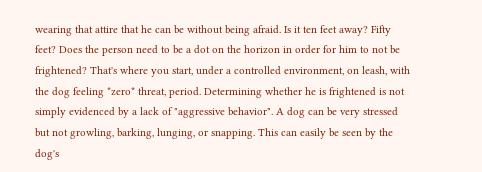wearing that attire that he can be without being afraid. Is it ten feet away? Fifty feet? Does the person need to be a dot on the horizon in order for him to not be frightened? That's where you start, under a controlled environment, on leash, with the dog feeling *zero* threat, period. Determining whether he is frightened is not simply evidenced by a lack of "aggressive behavior". A dog can be very stressed but not growling, barking, lunging, or snapping. This can easily be seen by the dog's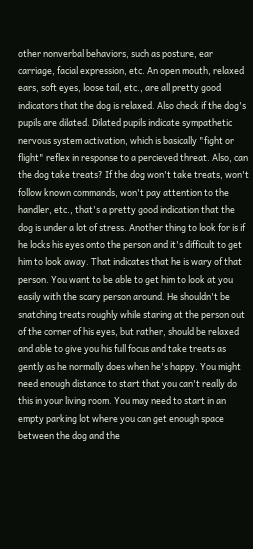other nonverbal behaviors, such as posture, ear carriage, facial expression, etc. An open mouth, relaxed ears, soft eyes, loose tail, etc., are all pretty good indicators that the dog is relaxed. Also check if the dog's pupils are dilated. Dilated pupils indicate sympathetic nervous system activation, which is basically "fight or flight" reflex in response to a percieved threat. Also, can the dog take treats? If the dog won't take treats, won't follow known commands, won't pay attention to the handler, etc., that's a pretty good indication that the dog is under a lot of stress. Another thing to look for is if he locks his eyes onto the person and it's difficult to get him to look away. That indicates that he is wary of that person. You want to be able to get him to look at you easily with the scary person around. He shouldn't be snatching treats roughly while staring at the person out of the corner of his eyes, but rather, should be relaxed and able to give you his full focus and take treats as gently as he normally does when he's happy. You might need enough distance to start that you can't really do this in your living room. You may need to start in an empty parking lot where you can get enough space between the dog and the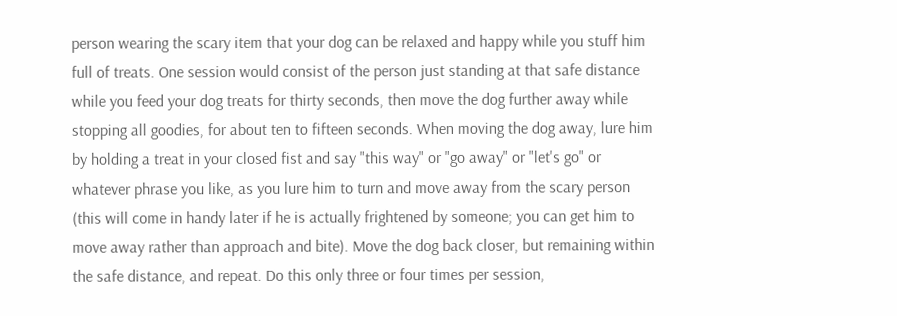person wearing the scary item that your dog can be relaxed and happy while you stuff him full of treats. One session would consist of the person just standing at that safe distance while you feed your dog treats for thirty seconds, then move the dog further away while stopping all goodies, for about ten to fifteen seconds. When moving the dog away, lure him by holding a treat in your closed fist and say "this way" or "go away" or "let's go" or whatever phrase you like, as you lure him to turn and move away from the scary person (this will come in handy later if he is actually frightened by someone; you can get him to move away rather than approach and bite). Move the dog back closer, but remaining within the safe distance, and repeat. Do this only three or four times per session,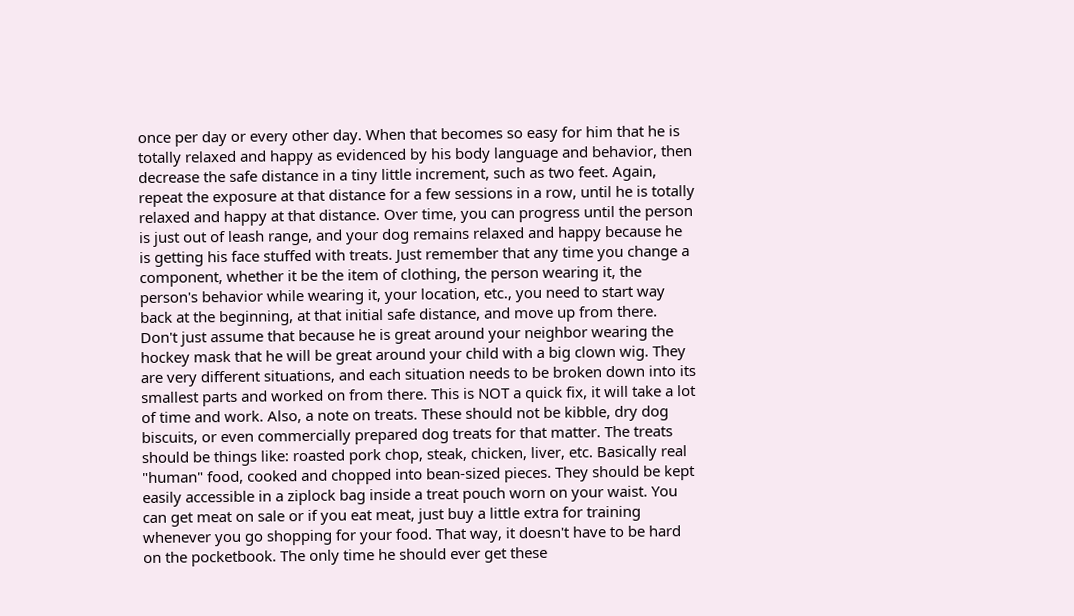once per day or every other day. When that becomes so easy for him that he is totally relaxed and happy as evidenced by his body language and behavior, then decrease the safe distance in a tiny little increment, such as two feet. Again, repeat the exposure at that distance for a few sessions in a row, until he is totally relaxed and happy at that distance. Over time, you can progress until the person is just out of leash range, and your dog remains relaxed and happy because he is getting his face stuffed with treats. Just remember that any time you change a component, whether it be the item of clothing, the person wearing it, the person's behavior while wearing it, your location, etc., you need to start way back at the beginning, at that initial safe distance, and move up from there. Don't just assume that because he is great around your neighbor wearing the hockey mask that he will be great around your child with a big clown wig. They are very different situations, and each situation needs to be broken down into its smallest parts and worked on from there. This is NOT a quick fix, it will take a lot of time and work. Also, a note on treats. These should not be kibble, dry dog biscuits, or even commercially prepared dog treats for that matter. The treats should be things like: roasted pork chop, steak, chicken, liver, etc. Basically real "human" food, cooked and chopped into bean-sized pieces. They should be kept easily accessible in a ziplock bag inside a treat pouch worn on your waist. You can get meat on sale or if you eat meat, just buy a little extra for training whenever you go shopping for your food. That way, it doesn't have to be hard on the pocketbook. The only time he should ever get these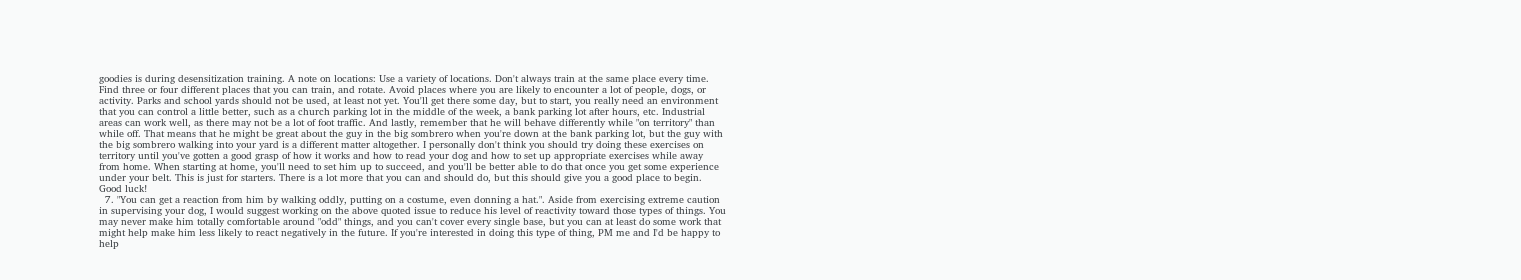goodies is during desensitization training. A note on locations: Use a variety of locations. Don't always train at the same place every time. Find three or four different places that you can train, and rotate. Avoid places where you are likely to encounter a lot of people, dogs, or activity. Parks and school yards should not be used, at least not yet. You'll get there some day, but to start, you really need an environment that you can control a little better, such as a church parking lot in the middle of the week, a bank parking lot after hours, etc. Industrial areas can work well, as there may not be a lot of foot traffic. And lastly, remember that he will behave differently while "on territory" than while off. That means that he might be great about the guy in the big sombrero when you're down at the bank parking lot, but the guy with the big sombrero walking into your yard is a different matter altogether. I personally don't think you should try doing these exercises on territory until you've gotten a good grasp of how it works and how to read your dog and how to set up appropriate exercises while away from home. When starting at home, you'll need to set him up to succeed, and you'll be better able to do that once you get some experience under your belt. This is just for starters. There is a lot more that you can and should do, but this should give you a good place to begin. Good luck!
  7. "You can get a reaction from him by walking oddly, putting on a costume, even donning a hat.". Aside from exercising extreme caution in supervising your dog, I would suggest working on the above quoted issue to reduce his level of reactivity toward those types of things. You may never make him totally comfortable around "odd" things, and you can't cover every single base, but you can at least do some work that might help make him less likely to react negatively in the future. If you're interested in doing this type of thing, PM me and I'd be happy to help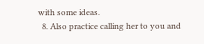with some ideas.
  8. Also practice calling her to you and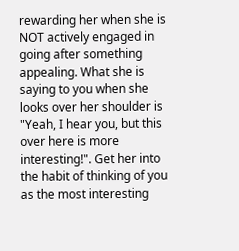rewarding her when she is NOT actively engaged in going after something appealing. What she is saying to you when she looks over her shoulder is "Yeah, I hear you, but this over here is more interesting!". Get her into the habit of thinking of you as the most interesting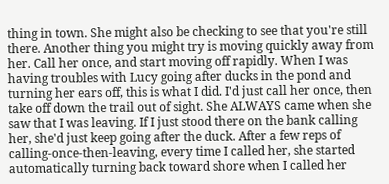thing in town. She might also be checking to see that you're still there. Another thing you might try is moving quickly away from her. Call her once, and start moving off rapidly. When I was having troubles with Lucy going after ducks in the pond and turning her ears off, this is what I did. I'd just call her once, then take off down the trail out of sight. She ALWAYS came when she saw that I was leaving. If I just stood there on the bank calling her, she'd just keep going after the duck. After a few reps of calling-once-then-leaving, every time I called her, she started automatically turning back toward shore when I called her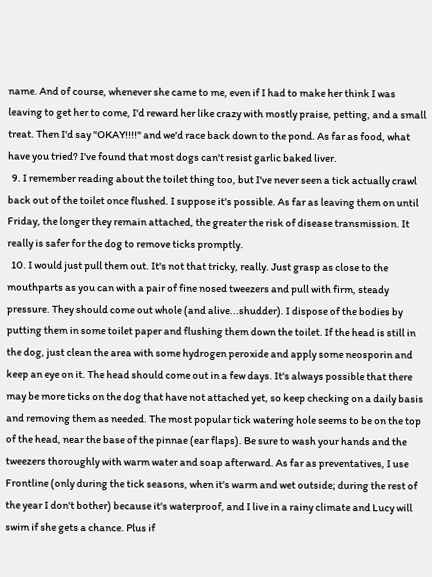name. And of course, whenever she came to me, even if I had to make her think I was leaving to get her to come, I'd reward her like crazy with mostly praise, petting, and a small treat. Then I'd say "OKAY!!!!" and we'd race back down to the pond. As far as food, what have you tried? I've found that most dogs can't resist garlic baked liver.
  9. I remember reading about the toilet thing too, but I've never seen a tick actually crawl back out of the toilet once flushed. I suppose it's possible. As far as leaving them on until Friday, the longer they remain attached, the greater the risk of disease transmission. It really is safer for the dog to remove ticks promptly.
  10. I would just pull them out. It's not that tricky, really. Just grasp as close to the mouthparts as you can with a pair of fine nosed tweezers and pull with firm, steady pressure. They should come out whole (and alive...shudder). I dispose of the bodies by putting them in some toilet paper and flushing them down the toilet. If the head is still in the dog, just clean the area with some hydrogen peroxide and apply some neosporin and keep an eye on it. The head should come out in a few days. It's always possible that there may be more ticks on the dog that have not attached yet, so keep checking on a daily basis and removing them as needed. The most popular tick watering hole seems to be on the top of the head, near the base of the pinnae (ear flaps). Be sure to wash your hands and the tweezers thoroughly with warm water and soap afterward. As far as preventatives, I use Frontline (only during the tick seasons, when it's warm and wet outside; during the rest of the year I don't bother) because it's waterproof, and I live in a rainy climate and Lucy will swim if she gets a chance. Plus if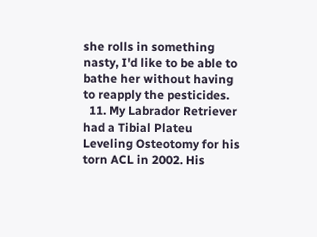she rolls in something nasty, I'd like to be able to bathe her without having to reapply the pesticides.
  11. My Labrador Retriever had a Tibial Plateu Leveling Osteotomy for his torn ACL in 2002. His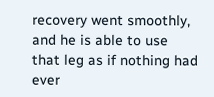recovery went smoothly, and he is able to use that leg as if nothing had ever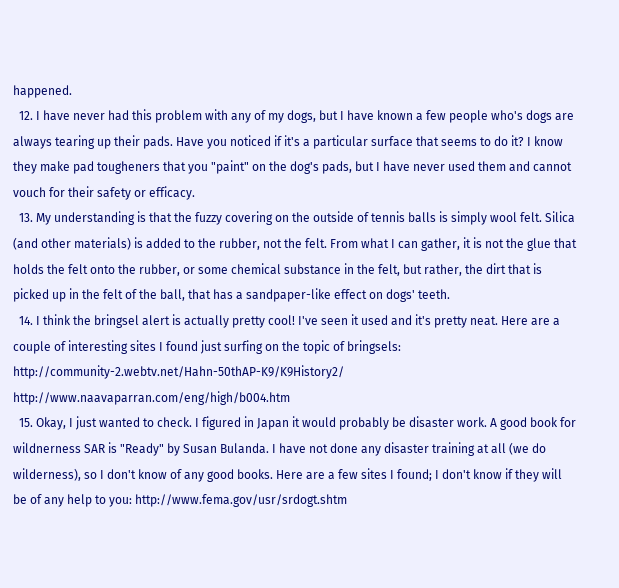happened.
  12. I have never had this problem with any of my dogs, but I have known a few people who's dogs are always tearing up their pads. Have you noticed if it's a particular surface that seems to do it? I know they make pad tougheners that you "paint" on the dog's pads, but I have never used them and cannot vouch for their safety or efficacy.
  13. My understanding is that the fuzzy covering on the outside of tennis balls is simply wool felt. Silica (and other materials) is added to the rubber, not the felt. From what I can gather, it is not the glue that holds the felt onto the rubber, or some chemical substance in the felt, but rather, the dirt that is picked up in the felt of the ball, that has a sandpaper-like effect on dogs' teeth.
  14. I think the bringsel alert is actually pretty cool! I've seen it used and it's pretty neat. Here are a couple of interesting sites I found just surfing on the topic of bringsels: http://community-2.webtv.net/Hahn-50thAP-K9/K9History2/ http://www.naavaparran.com/eng/high/b004.htm
  15. Okay, I just wanted to check. I figured in Japan it would probably be disaster work. A good book for wildnerness SAR is "Ready" by Susan Bulanda. I have not done any disaster training at all (we do wilderness), so I don't know of any good books. Here are a few sites I found; I don't know if they will be of any help to you: http://www.fema.gov/usr/srdogt.shtm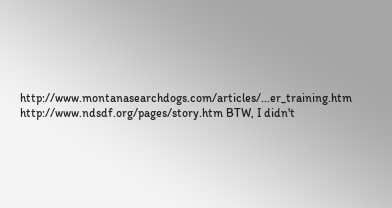http://www.montanasearchdogs.com/articles/...er_training.htm http://www.ndsdf.org/pages/story.htm BTW, I didn't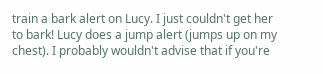train a bark alert on Lucy. I just couldn't get her to bark! Lucy does a jump alert (jumps up on my chest). I probably wouldn't advise that if you're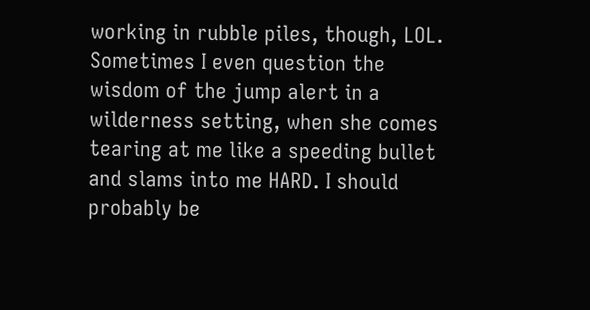working in rubble piles, though, LOL. Sometimes I even question the wisdom of the jump alert in a wilderness setting, when she comes tearing at me like a speeding bullet and slams into me HARD. I should probably be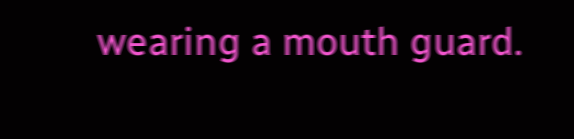wearing a mouth guard.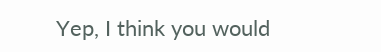Yep, I think you would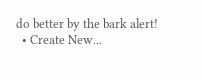do better by the bark alert!
  • Create New...